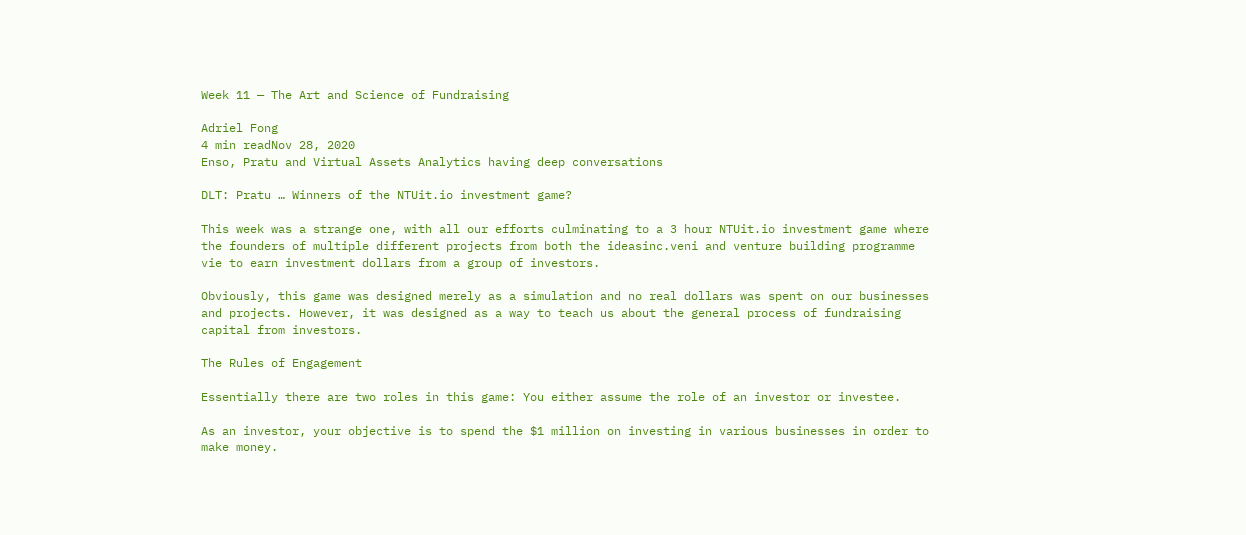Week 11 — The Art and Science of Fundraising

Adriel Fong
4 min readNov 28, 2020
Enso, Pratu and Virtual Assets Analytics having deep conversations

DLT: Pratu … Winners of the NTUit.io investment game?

This week was a strange one, with all our efforts culminating to a 3 hour NTUit.io investment game where the founders of multiple different projects from both the ideasinc.veni and venture building programme vie to earn investment dollars from a group of investors.

Obviously, this game was designed merely as a simulation and no real dollars was spent on our businesses and projects. However, it was designed as a way to teach us about the general process of fundraising capital from investors.

The Rules of Engagement

Essentially there are two roles in this game: You either assume the role of an investor or investee.

As an investor, your objective is to spend the $1 million on investing in various businesses in order to make money.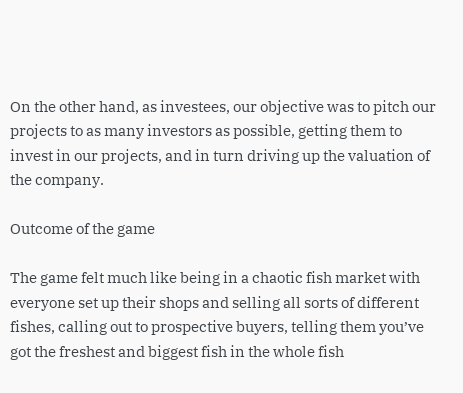On the other hand, as investees, our objective was to pitch our projects to as many investors as possible, getting them to invest in our projects, and in turn driving up the valuation of the company.

Outcome of the game

The game felt much like being in a chaotic fish market with everyone set up their shops and selling all sorts of different fishes, calling out to prospective buyers, telling them you’ve got the freshest and biggest fish in the whole fish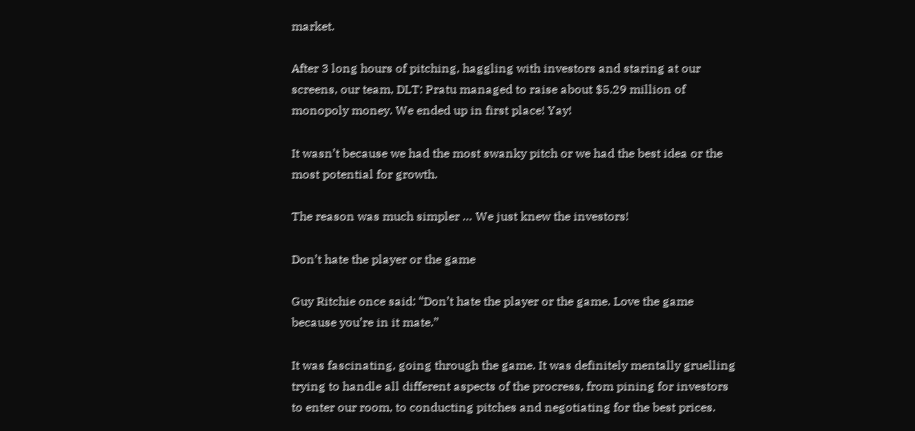market.

After 3 long hours of pitching, haggling with investors and staring at our screens, our team, DLT: Pratu managed to raise about $5.29 million of monopoly money. We ended up in first place! Yay!

It wasn’t because we had the most swanky pitch or we had the best idea or the most potential for growth.

The reason was much simpler … We just knew the investors!

Don’t hate the player or the game

Guy Ritchie once said: “Don’t hate the player or the game. Love the game because you’re in it mate.”

It was fascinating, going through the game. It was definitely mentally gruelling trying to handle all different aspects of the procress, from pining for investors to enter our room, to conducting pitches and negotiating for the best prices.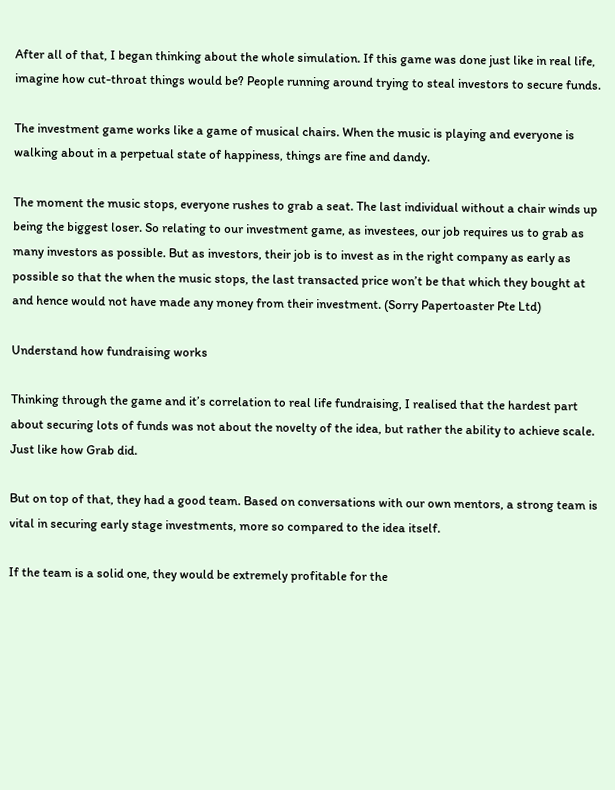After all of that, I began thinking about the whole simulation. If this game was done just like in real life, imagine how cut-throat things would be? People running around trying to steal investors to secure funds.

The investment game works like a game of musical chairs. When the music is playing and everyone is walking about in a perpetual state of happiness, things are fine and dandy.

The moment the music stops, everyone rushes to grab a seat. The last individual without a chair winds up being the biggest loser. So relating to our investment game, as investees, our job requires us to grab as many investors as possible. But as investors, their job is to invest as in the right company as early as possible so that the when the music stops, the last transacted price won’t be that which they bought at and hence would not have made any money from their investment. (Sorry Papertoaster Pte Ltd)

Understand how fundraising works

Thinking through the game and it’s correlation to real life fundraising, I realised that the hardest part about securing lots of funds was not about the novelty of the idea, but rather the ability to achieve scale. Just like how Grab did.

But on top of that, they had a good team. Based on conversations with our own mentors, a strong team is vital in securing early stage investments, more so compared to the idea itself.

If the team is a solid one, they would be extremely profitable for the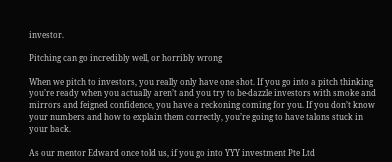investor.

Pitching can go incredibly well, or horribly wrong

When we pitch to investors, you really only have one shot. If you go into a pitch thinking you’re ready when you actually aren’t and you try to be-dazzle investors with smoke and mirrors and feigned confidence, you have a reckoning coming for you. If you don’t know your numbers and how to explain them correctly, you’re going to have talons stuck in your back.

As our mentor Edward once told us, if you go into YYY investment Pte Ltd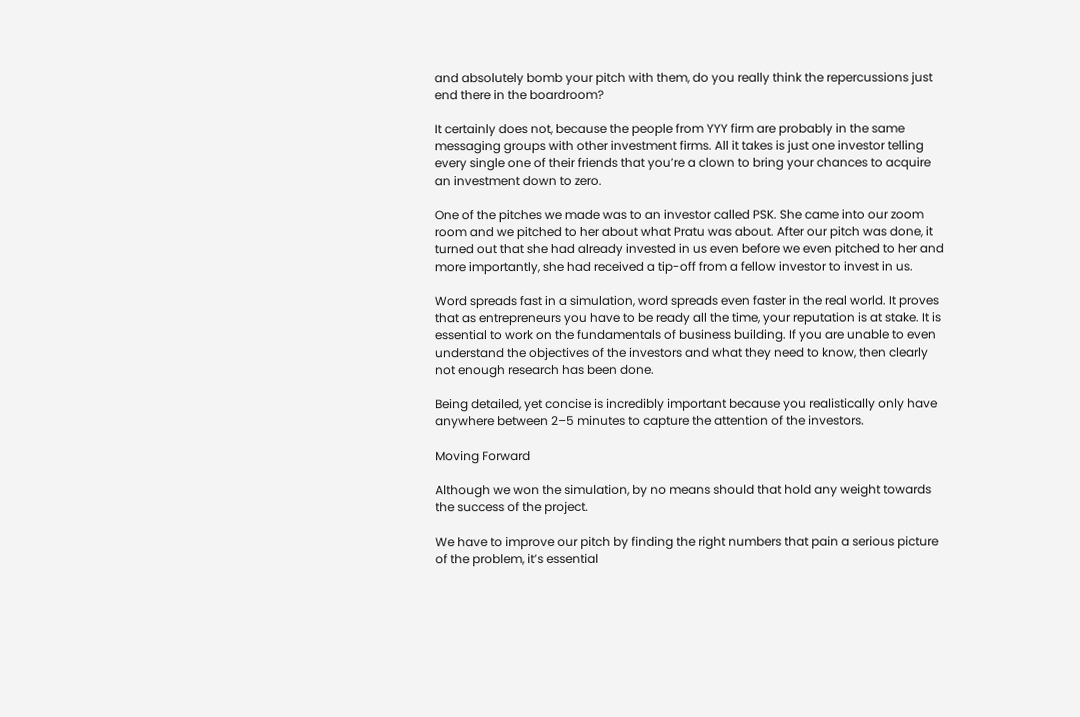and absolutely bomb your pitch with them, do you really think the repercussions just end there in the boardroom?

It certainly does not, because the people from YYY firm are probably in the same messaging groups with other investment firms. All it takes is just one investor telling every single one of their friends that you’re a clown to bring your chances to acquire an investment down to zero.

One of the pitches we made was to an investor called PSK. She came into our zoom room and we pitched to her about what Pratu was about. After our pitch was done, it turned out that she had already invested in us even before we even pitched to her and more importantly, she had received a tip-off from a fellow investor to invest in us.

Word spreads fast in a simulation, word spreads even faster in the real world. It proves that as entrepreneurs you have to be ready all the time, your reputation is at stake. It is essential to work on the fundamentals of business building. If you are unable to even understand the objectives of the investors and what they need to know, then clearly not enough research has been done.

Being detailed, yet concise is incredibly important because you realistically only have anywhere between 2–5 minutes to capture the attention of the investors.

Moving Forward

Although we won the simulation, by no means should that hold any weight towards the success of the project.

We have to improve our pitch by finding the right numbers that pain a serious picture of the problem, it’s essential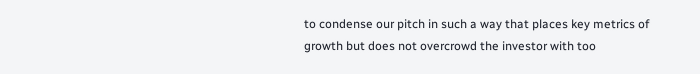to condense our pitch in such a way that places key metrics of growth but does not overcrowd the investor with too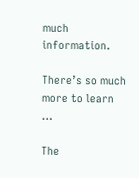much information.

There’s so much more to learn …

The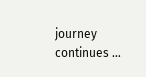journey continues …